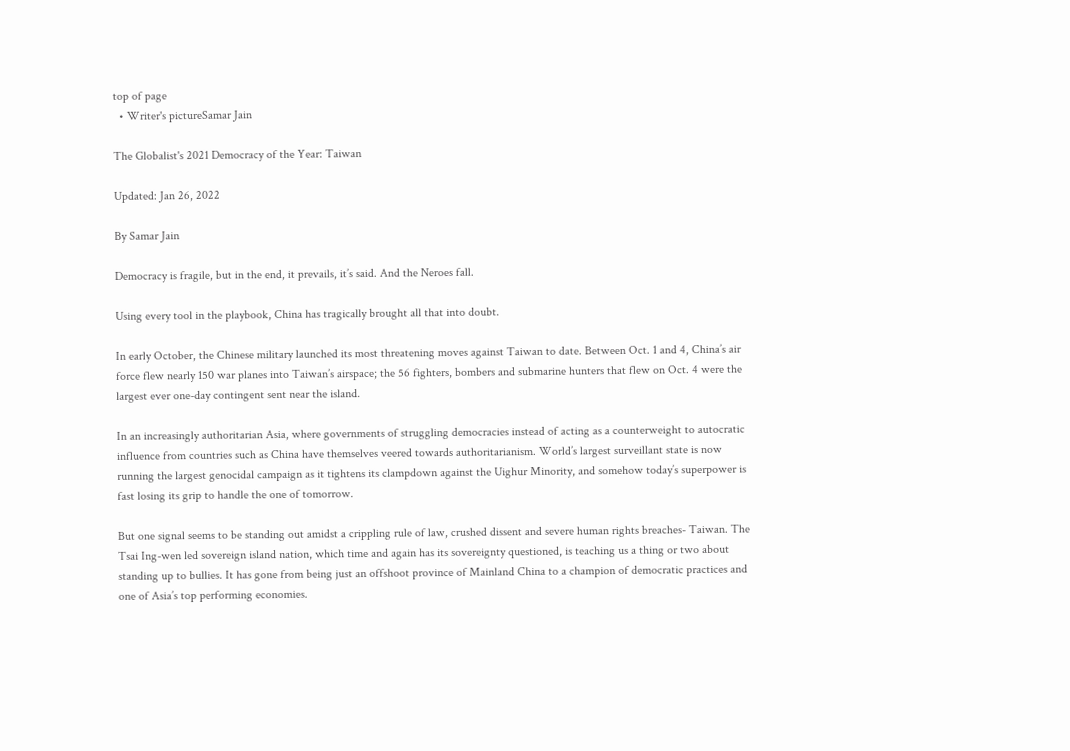top of page
  • Writer's pictureSamar Jain

The Globalist's 2021 Democracy of the Year: Taiwan

Updated: Jan 26, 2022

By Samar Jain

Democracy is fragile, but in the end, it prevails, it’s said. And the Neroes fall.

Using every tool in the playbook, China has tragically brought all that into doubt.

In early October, the Chinese military launched its most threatening moves against Taiwan to date. Between Oct. 1 and 4, China’s air force flew nearly 150 war planes into Taiwan’s airspace; the 56 fighters, bombers and submarine hunters that flew on Oct. 4 were the largest ever one-day contingent sent near the island.

In an increasingly authoritarian Asia, where governments of struggling democracies instead of acting as a counterweight to autocratic influence from countries such as China have themselves veered towards authoritarianism. World’s largest surveillant state is now running the largest genocidal campaign as it tightens its clampdown against the Uighur Minority, and somehow today’s superpower is fast losing its grip to handle the one of tomorrow.

But one signal seems to be standing out amidst a crippling rule of law, crushed dissent and severe human rights breaches- Taiwan. The Tsai Ing-wen led sovereign island nation, which time and again has its sovereignty questioned, is teaching us a thing or two about standing up to bullies. It has gone from being just an offshoot province of Mainland China to a champion of democratic practices and one of Asia’s top performing economies.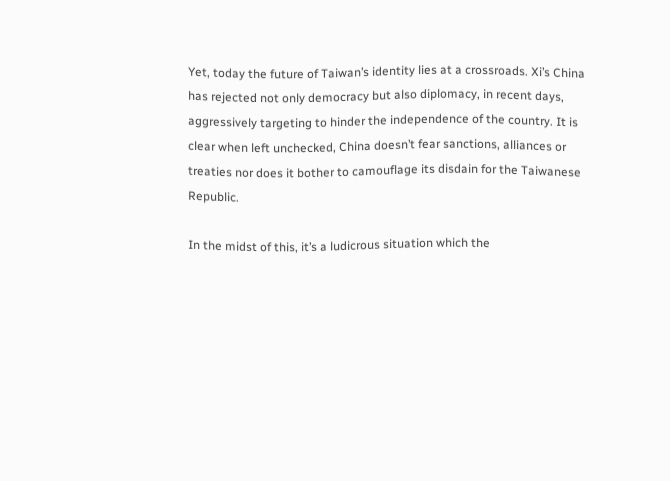Yet, today the future of Taiwan’s identity lies at a crossroads. Xi’s China has rejected not only democracy but also diplomacy, in recent days, aggressively targeting to hinder the independence of the country. It is clear when left unchecked, China doesn’t fear sanctions, alliances or treaties nor does it bother to camouflage its disdain for the Taiwanese Republic.

In the midst of this, it’s a ludicrous situation which the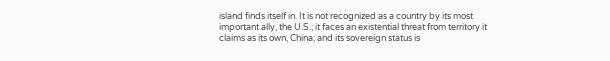island finds itself in. It is not recognized as a country by its most important ally, the U.S.; it faces an existential threat from territory it claims as its own, China; and its sovereign status is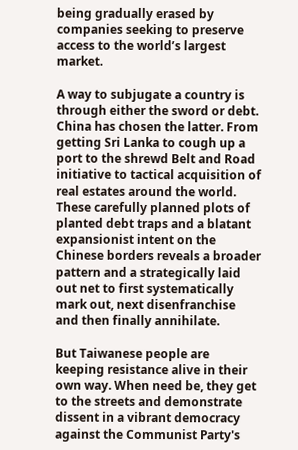being gradually erased by companies seeking to preserve access to the world’s largest market.

A way to subjugate a country is through either the sword or debt. China has chosen the latter. From getting Sri Lanka to cough up a port to the shrewd Belt and Road initiative to tactical acquisition of real estates around the world. These carefully planned plots of planted debt traps and a blatant expansionist intent on the Chinese borders reveals a broader pattern and a strategically laid out net to first systematically mark out, next disenfranchise and then finally annihilate.

But Taiwanese people are keeping resistance alive in their own way. When need be, they get to the streets and demonstrate dissent in a vibrant democracy against the Communist Party's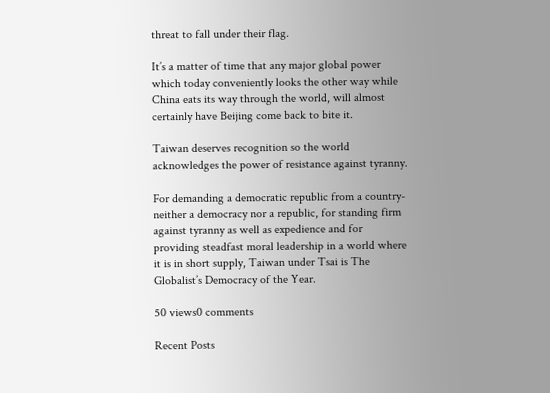threat to fall under their flag.

It’s a matter of time that any major global power which today conveniently looks the other way while China eats its way through the world, will almost certainly have Beijing come back to bite it.

Taiwan deserves recognition so the world acknowledges the power of resistance against tyranny.

For demanding a democratic republic from a country- neither a democracy nor a republic, for standing firm against tyranny as well as expedience and for providing steadfast moral leadership in a world where it is in short supply, Taiwan under Tsai is The Globalist’s Democracy of the Year.

50 views0 comments

Recent Posts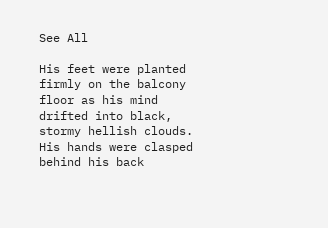See All

His feet were planted firmly on the balcony floor as his mind drifted into black, stormy hellish clouds. His hands were clasped behind his back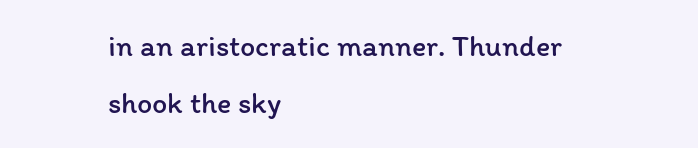in an aristocratic manner. Thunder shook the sky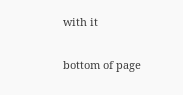with it

bottom of page